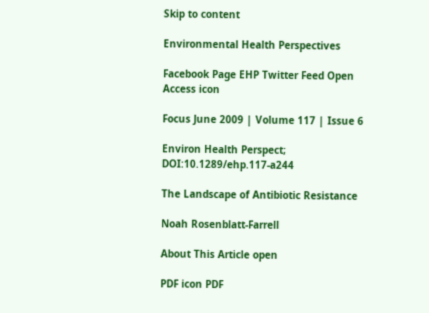Skip to content

Environmental Health Perspectives

Facebook Page EHP Twitter Feed Open Access icon

Focus June 2009 | Volume 117 | Issue 6

Environ Health Perspect; DOI:10.1289/ehp.117-a244

The Landscape of Antibiotic Resistance

Noah Rosenblatt-Farrell

About This Article open

PDF icon PDF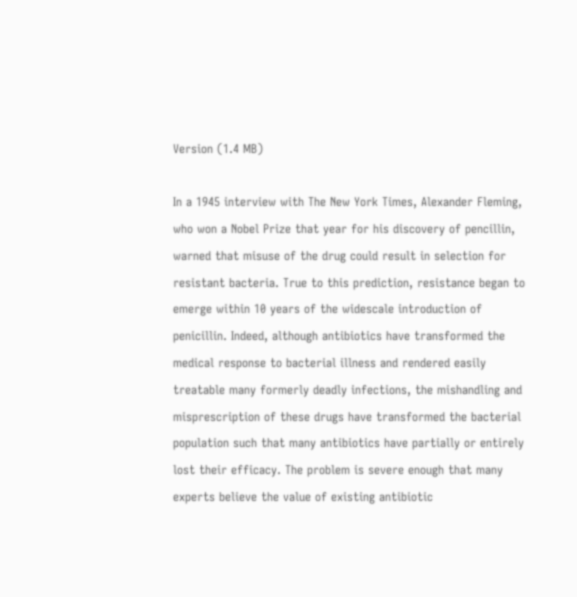Version (1.4 MB)

In a 1945 interview with The New York Times, Alexander Fleming, who won a Nobel Prize that year for his discovery of pencillin, warned that misuse of the drug could result in selection for resistant bacteria. True to this prediction, resistance began to emerge within 10 years of the widescale introduction of penicillin. Indeed, although antibiotics have transformed the medical response to bacterial illness and rendered easily treatable many formerly deadly infections, the mishandling and misprescription of these drugs have transformed the bacterial population such that many antibiotics have partially or entirely lost their efficacy. The problem is severe enough that many experts believe the value of existing antibiotic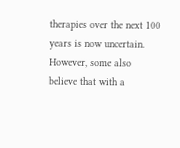therapies over the next 100 years is now uncertain. However, some also believe that with a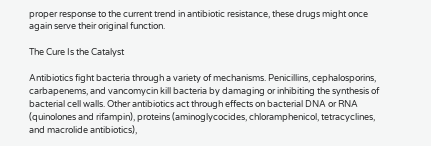proper response to the current trend in antibiotic resistance, these drugs might once again serve their original function.

The Cure Is the Catalyst

Antibiotics fight bacteria through a variety of mechanisms. Penicillins, cephalosporins, carbapenems, and vancomycin kill bacteria by damaging or inhibiting the synthesis of bacterial cell walls. Other antibiotics act through effects on bacterial DNA or RNA (quinolones and rifampin), proteins (aminoglycocides, chloramphenicol, tetracyclines, and macrolide antibiotics),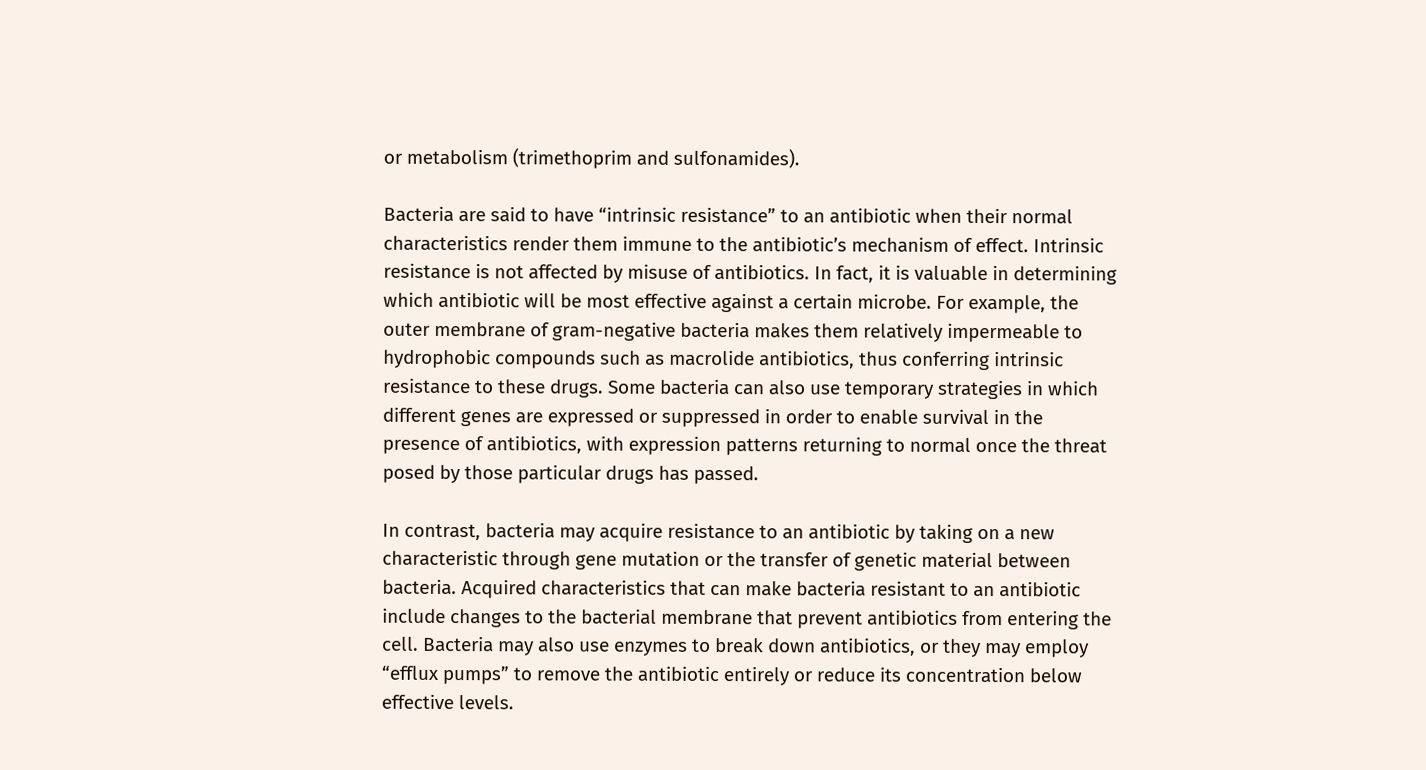or metabolism (trimethoprim and sulfonamides).

Bacteria are said to have “intrinsic resistance” to an antibiotic when their normal characteristics render them immune to the antibiotic’s mechanism of effect. Intrinsic resistance is not affected by misuse of antibiotics. In fact, it is valuable in determining which antibiotic will be most effective against a certain microbe. For example, the outer membrane of gram-negative bacteria makes them relatively impermeable to hydrophobic compounds such as macrolide antibiotics, thus conferring intrinsic resistance to these drugs. Some bacteria can also use temporary strategies in which different genes are expressed or suppressed in order to enable survival in the presence of antibiotics, with expression patterns returning to normal once the threat posed by those particular drugs has passed.

In contrast, bacteria may acquire resistance to an antibiotic by taking on a new characteristic through gene mutation or the transfer of genetic material between bacteria. Acquired characteristics that can make bacteria resistant to an antibiotic include changes to the bacterial membrane that prevent antibiotics from entering the cell. Bacteria may also use enzymes to break down antibiotics, or they may employ “efflux pumps” to remove the antibiotic entirely or reduce its concentration below effective levels.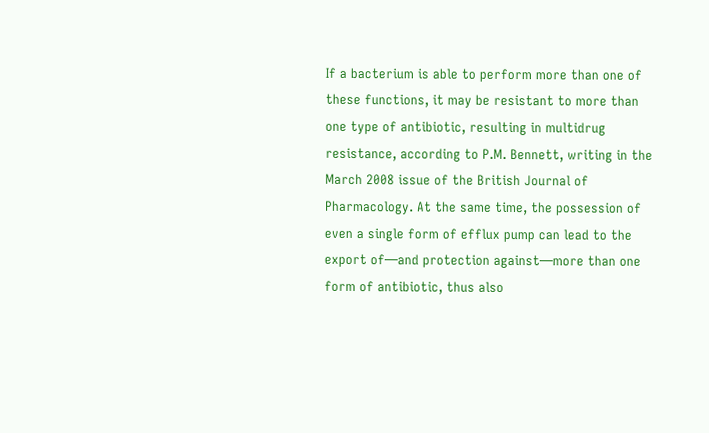If a bacterium is able to perform more than one of these functions, it may be resistant to more than one type of antibiotic, resulting in multidrug resistance, according to P.M. Bennett, writing in the March 2008 issue of the British Journal of Pharmacology. At the same time, the possession of even a single form of efflux pump can lead to the export of—and protection against—more than one form of antibiotic, thus also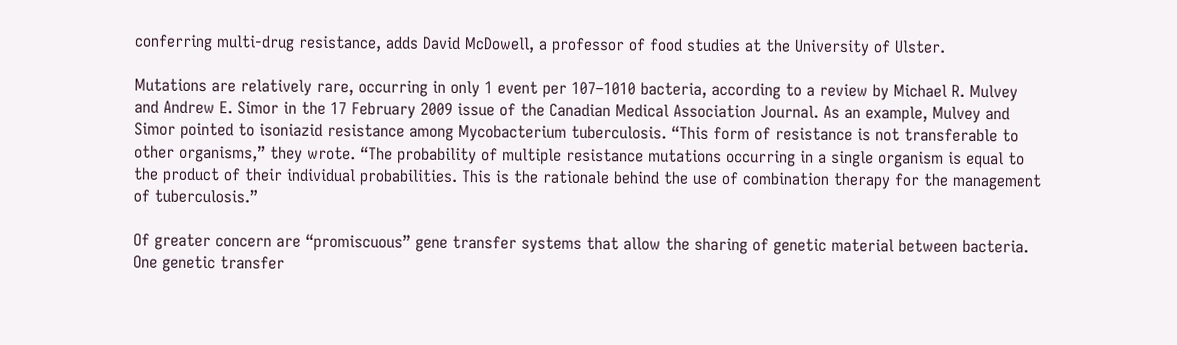conferring multi-drug resistance, adds David McDowell, a professor of food studies at the University of Ulster.

Mutations are relatively rare, occurring in only 1 event per 107–1010 bacteria, according to a review by Michael R. Mulvey and Andrew E. Simor in the 17 February 2009 issue of the Canadian Medical Association Journal. As an example, Mulvey and Simor pointed to isoniazid resistance among Mycobacterium tuberculosis. “This form of resistance is not transferable to other organisms,” they wrote. “The probability of multiple resistance mutations occurring in a single organism is equal to the product of their individual probabilities. This is the rationale behind the use of combination therapy for the management of tuberculosis.”

Of greater concern are “promiscuous” gene transfer systems that allow the sharing of genetic material between bacteria. One genetic transfer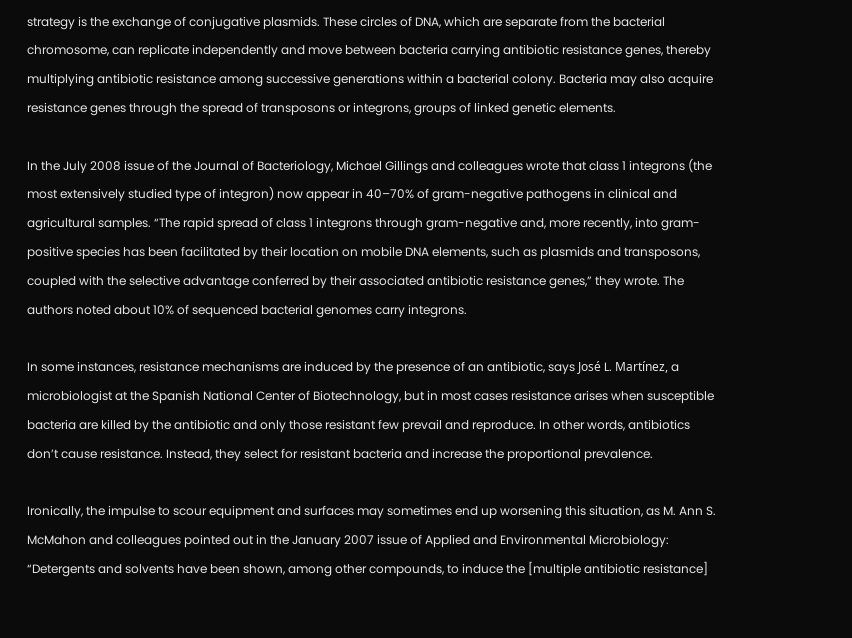strategy is the exchange of conjugative plasmids. These circles of DNA, which are separate from the bacterial chromosome, can replicate independently and move between bacteria carrying antibiotic resistance genes, thereby multiplying antibiotic resistance among successive generations within a bacterial colony. Bacteria may also acquire resistance genes through the spread of transposons or integrons, groups of linked genetic elements.

In the July 2008 issue of the Journal of Bacteriology, Michael Gillings and colleagues wrote that class 1 integrons (the most extensively studied type of integron) now appear in 40–70% of gram-negative pathogens in clinical and agricultural samples. “The rapid spread of class 1 integrons through gram-negative and, more recently, into gram-positive species has been facilitated by their location on mobile DNA elements, such as plasmids and transposons, coupled with the selective advantage conferred by their associated antibiotic resistance genes,” they wrote. The authors noted about 10% of sequenced bacterial genomes carry integrons.

In some instances, resistance mechanisms are induced by the presence of an antibiotic, says José L. Martínez, a microbiologist at the Spanish National Center of Biotechnology, but in most cases resistance arises when susceptible bacteria are killed by the antibiotic and only those resistant few prevail and reproduce. In other words, antibiotics don’t cause resistance. Instead, they select for resistant bacteria and increase the proportional prevalence.

Ironically, the impulse to scour equipment and surfaces may sometimes end up worsening this situation, as M. Ann S. McMahon and colleagues pointed out in the January 2007 issue of Applied and Environmental Microbiology: “Detergents and solvents have been shown, among other compounds, to induce the [multiple antibiotic resistance]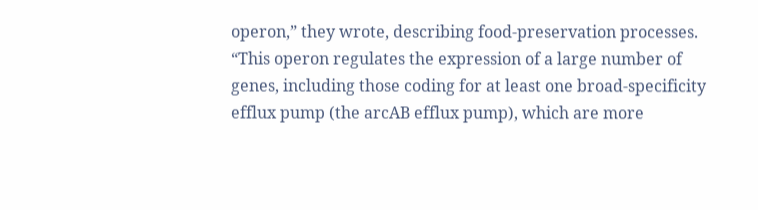operon,” they wrote, describing food-preservation processes. “This operon regulates the expression of a large number of genes, including those coding for at least one broad-specificity efflux pump (the arcAB efflux pump), which are more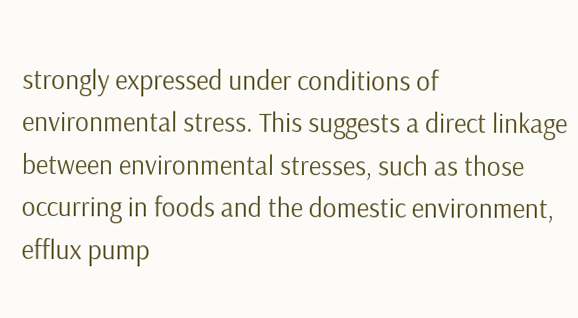strongly expressed under conditions of environmental stress. This suggests a direct linkage between environmental stresses, such as those occurring in foods and the domestic environment, efflux pump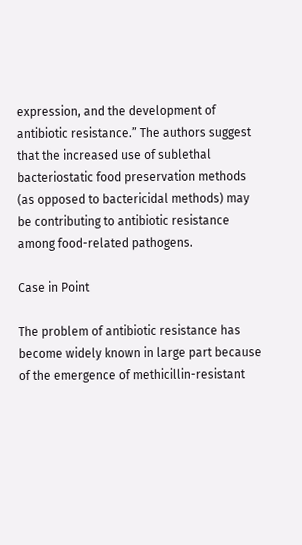expression, and the development of antibiotic resistance.” The authors suggest that the increased use of sublethal bacteriostatic food preservation methods (as opposed to bactericidal methods) may be contributing to antibiotic resistance among food-related pathogens.

Case in Point

The problem of antibiotic resistance has become widely known in large part because of the emergence of methicillin-resistant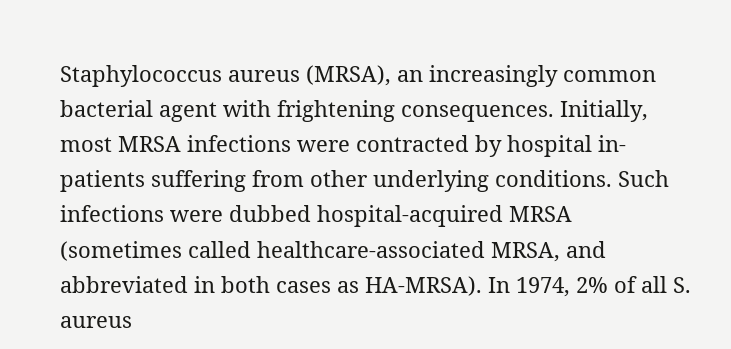Staphylococcus aureus (MRSA), an increasingly common bacterial agent with frightening consequences. Initially, most MRSA infections were contracted by hospital in-patients suffering from other underlying conditions. Such infections were dubbed hospital-acquired MRSA (sometimes called healthcare-associated MRSA, and abbreviated in both cases as HA-MRSA). In 1974, 2% of all S. aureus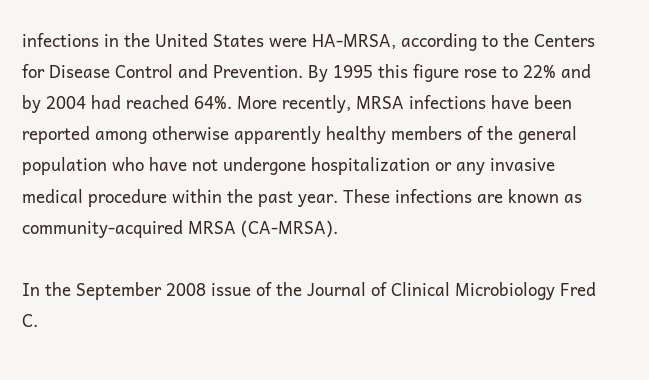infections in the United States were HA-MRSA, according to the Centers for Disease Control and Prevention. By 1995 this figure rose to 22% and by 2004 had reached 64%. More recently, MRSA infections have been reported among otherwise apparently healthy members of the general population who have not undergone hospitalization or any invasive medical procedure within the past year. These infections are known as community-acquired MRSA (CA-MRSA).

In the September 2008 issue of the Journal of Clinical Microbiology Fred C.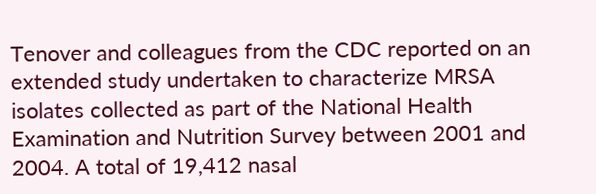Tenover and colleagues from the CDC reported on an extended study undertaken to characterize MRSA isolates collected as part of the National Health Examination and Nutrition Survey between 2001 and 2004. A total of 19,412 nasal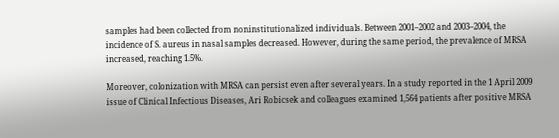samples had been collected from noninstitutionalized individuals. Between 2001–2002 and 2003–2004, the incidence of S. aureus in nasal samples decreased. However, during the same period, the prevalence of MRSA increased, reaching 1.5%.

Moreover, colonization with MRSA can persist even after several years. In a study reported in the 1 April 2009 issue of Clinical Infectious Diseases, Ari Robicsek and colleagues examined 1,564 patients after positive MRSA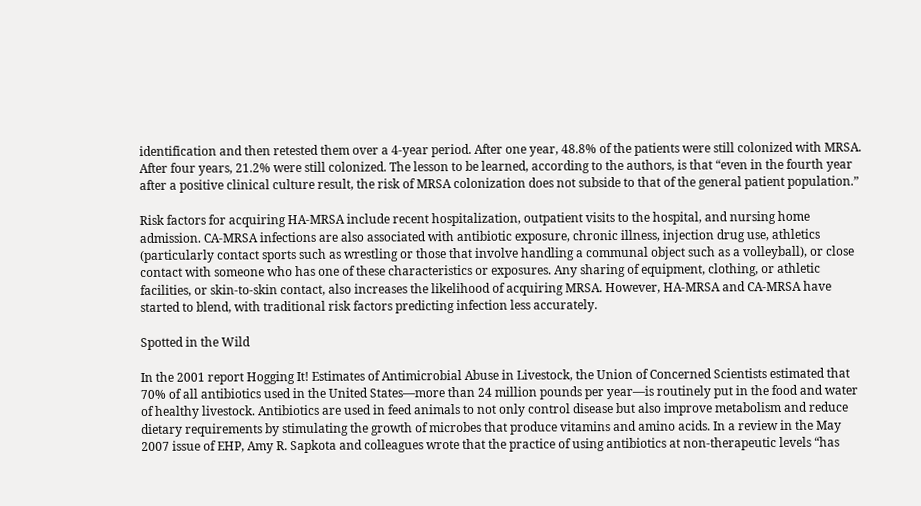identification and then retested them over a 4-year period. After one year, 48.8% of the patients were still colonized with MRSA. After four years, 21.2% were still colonized. The lesson to be learned, according to the authors, is that “even in the fourth year after a positive clinical culture result, the risk of MRSA colonization does not subside to that of the general patient population.”

Risk factors for acquiring HA-MRSA include recent hospitalization, outpatient visits to the hospital, and nursing home admission. CA-MRSA infections are also associated with antibiotic exposure, chronic illness, injection drug use, athletics (particularly contact sports such as wrestling or those that involve handling a communal object such as a volleyball), or close contact with someone who has one of these characteristics or exposures. Any sharing of equipment, clothing, or athletic facilities, or skin-to-skin contact, also increases the likelihood of acquiring MRSA. However, HA-MRSA and CA-MRSA have started to blend, with traditional risk factors predicting infection less accurately.

Spotted in the Wild

In the 2001 report Hogging It! Estimates of Antimicrobial Abuse in Livestock, the Union of Concerned Scientists estimated that 70% of all antibiotics used in the United States—more than 24 million pounds per year—is routinely put in the food and water of healthy livestock. Antibiotics are used in feed animals to not only control disease but also improve metabolism and reduce dietary requirements by stimulating the growth of microbes that produce vitamins and amino acids. In a review in the May 2007 issue of EHP, Amy R. Sapkota and colleagues wrote that the practice of using antibiotics at non-therapeutic levels “has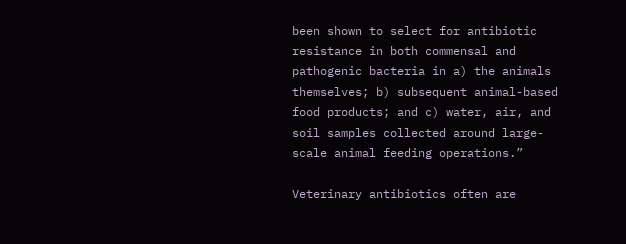been shown to select for antibiotic resistance in both commensal and pathogenic bacteria in a) the animals themselves; b) subsequent animal-based food products; and c) water, air, and soil samples collected around large-scale animal feeding operations.”

Veterinary antibiotics often are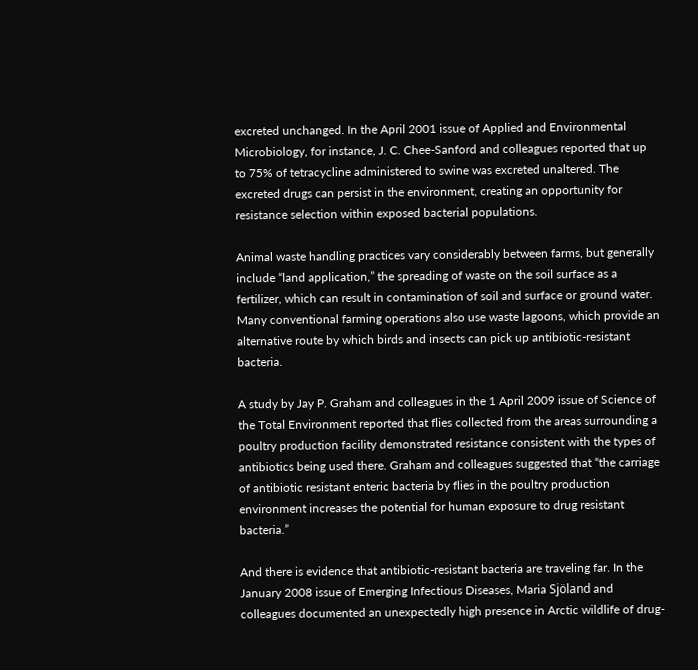excreted unchanged. In the April 2001 issue of Applied and Environmental Microbiology, for instance, J. C. Chee-Sanford and colleagues reported that up to 75% of tetracycline administered to swine was excreted unaltered. The excreted drugs can persist in the environment, creating an opportunity for resistance selection within exposed bacterial populations.

Animal waste handling practices vary considerably between farms, but generally include “land application,” the spreading of waste on the soil surface as a fertilizer, which can result in contamination of soil and surface or ground water. Many conventional farming operations also use waste lagoons, which provide an alternative route by which birds and insects can pick up antibiotic-resistant bacteria.

A study by Jay P. Graham and colleagues in the 1 April 2009 issue of Science of the Total Environment reported that flies collected from the areas surrounding a poultry production facility demonstrated resistance consistent with the types of antibiotics being used there. Graham and colleagues suggested that “the carriage of antibiotic resistant enteric bacteria by flies in the poultry production environment increases the potential for human exposure to drug resistant bacteria.”

And there is evidence that antibiotic-resistant bacteria are traveling far. In the January 2008 issue of Emerging Infectious Diseases, Maria Sjöland and colleagues documented an unexpectedly high presence in Arctic wildlife of drug-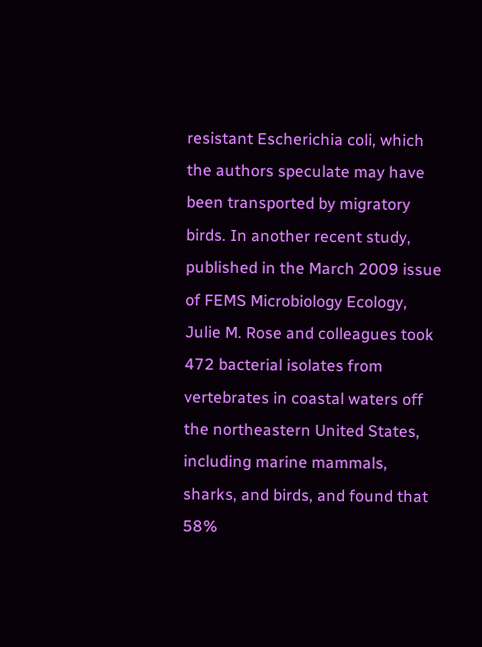resistant Escherichia coli, which the authors speculate may have been transported by migratory birds. In another recent study, published in the March 2009 issue of FEMS Microbiology Ecology, Julie M. Rose and colleagues took 472 bacterial isolates from vertebrates in coastal waters off the northeastern United States, including marine mammals, sharks, and birds, and found that 58%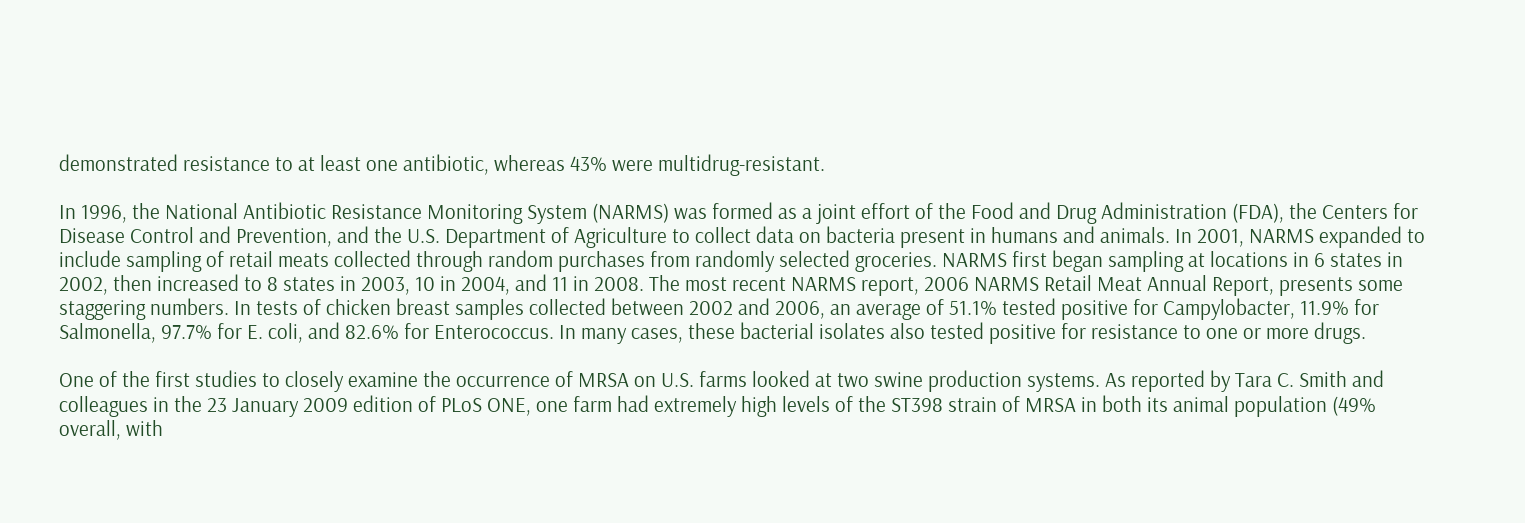demonstrated resistance to at least one antibiotic, whereas 43% were multidrug-resistant.

In 1996, the National Antibiotic Resistance Monitoring System (NARMS) was formed as a joint effort of the Food and Drug Administration (FDA), the Centers for Disease Control and Prevention, and the U.S. Department of Agriculture to collect data on bacteria present in humans and animals. In 2001, NARMS expanded to include sampling of retail meats collected through random purchases from randomly selected groceries. NARMS first began sampling at locations in 6 states in 2002, then increased to 8 states in 2003, 10 in 2004, and 11 in 2008. The most recent NARMS report, 2006 NARMS Retail Meat Annual Report, presents some staggering numbers. In tests of chicken breast samples collected between 2002 and 2006, an average of 51.1% tested positive for Campylobacter, 11.9% for Salmonella, 97.7% for E. coli, and 82.6% for Enterococcus. In many cases, these bacterial isolates also tested positive for resistance to one or more drugs.

One of the first studies to closely examine the occurrence of MRSA on U.S. farms looked at two swine production systems. As reported by Tara C. Smith and colleagues in the 23 January 2009 edition of PLoS ONE, one farm had extremely high levels of the ST398 strain of MRSA in both its animal population (49% overall, with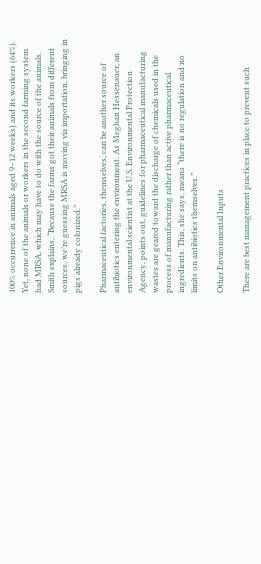100% occurrence in animals aged 9–12 weeks) and its workers (64%). Yet, none of the animals or workers in the second farming system had MRSA, which may have to do with the source of the animals. Smith explains, “Because the farms got their animals from different sources, we’re guessing MRSA is moving via importation, bringing in pigs already colonized.”

Pharmaceutical factories, themselves, can be another source of antibiotics entering the environment. As Meghan Hessenauer, an environmental scientist at the U.S. Environmental Protection Agency, points out, guidelines for pharmaceutical manufacturing wastes are geared toward the discharge of chemicals used in the process of manufacturing rather than active pharmaceutical ingredients. This, she says, means “there is no regulation and no limits on antibiotics themselves.”

Other Environmental Inputs

There are best management practices in place to prevent such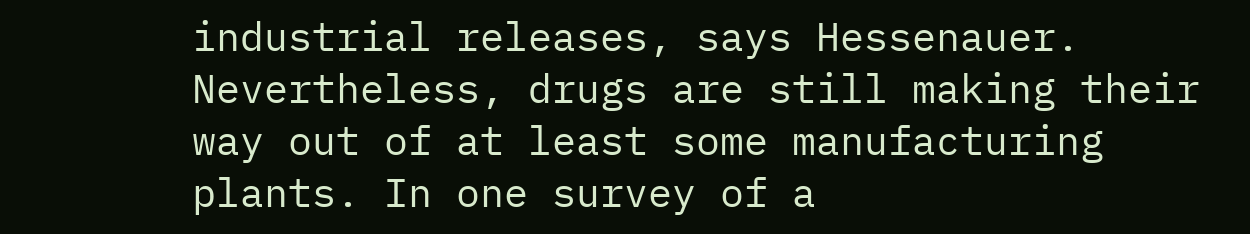industrial releases, says Hessenauer. Nevertheless, drugs are still making their way out of at least some manufacturing plants. In one survey of a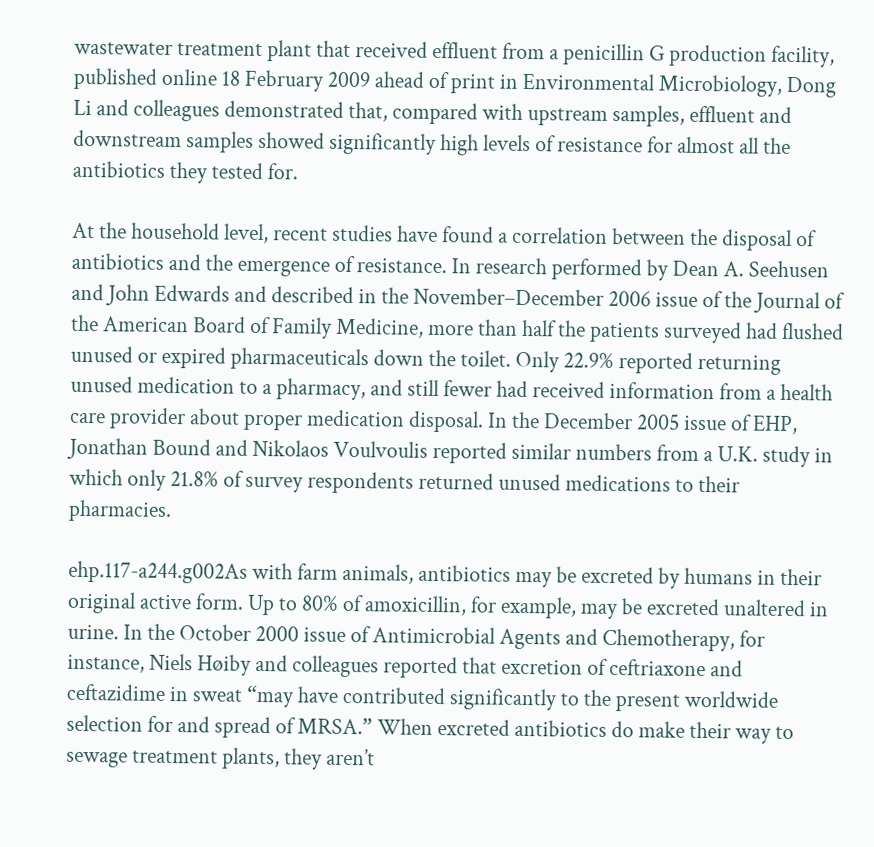wastewater treatment plant that received effluent from a penicillin G production facility, published online 18 February 2009 ahead of print in Environmental Microbiology, Dong Li and colleagues demonstrated that, compared with upstream samples, effluent and downstream samples showed significantly high levels of resistance for almost all the antibiotics they tested for.

At the household level, recent studies have found a correlation between the disposal of antibiotics and the emergence of resistance. In research performed by Dean A. Seehusen and John Edwards and described in the November–December 2006 issue of the Journal of the American Board of Family Medicine, more than half the patients surveyed had flushed unused or expired pharmaceuticals down the toilet. Only 22.9% reported returning unused medication to a pharmacy, and still fewer had received information from a health care provider about proper medication disposal. In the December 2005 issue of EHP, Jonathan Bound and Nikolaos Voulvoulis reported similar numbers from a U.K. study in which only 21.8% of survey respondents returned unused medications to their pharmacies.

ehp.117-a244.g002As with farm animals, antibiotics may be excreted by humans in their original active form. Up to 80% of amoxicillin, for example, may be excreted unaltered in urine. In the October 2000 issue of Antimicrobial Agents and Chemotherapy, for instance, Niels Høiby and colleagues reported that excretion of ceftriaxone and ceftazidime in sweat “may have contributed significantly to the present worldwide selection for and spread of MRSA.” When excreted antibiotics do make their way to sewage treatment plants, they aren’t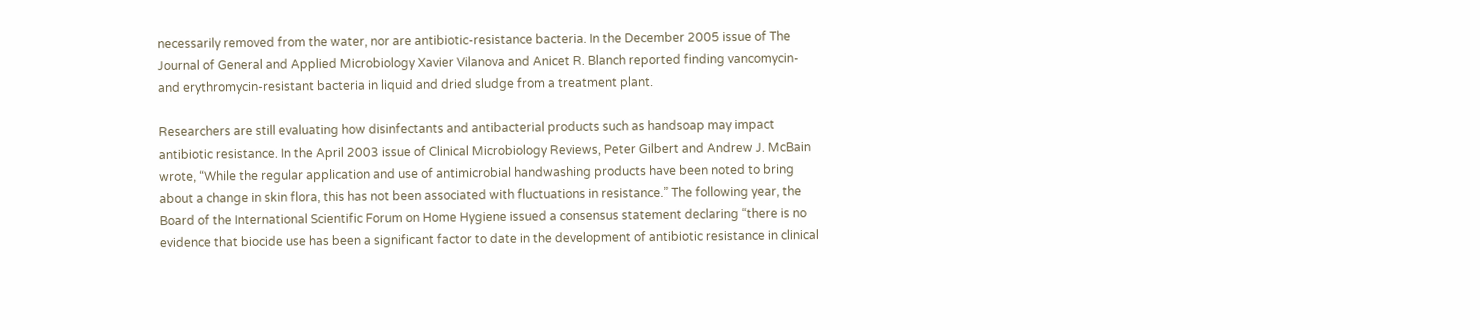necessarily removed from the water, nor are antibiotic-resistance bacteria. In the December 2005 issue of The Journal of General and Applied Microbiology Xavier Vilanova and Anicet R. Blanch reported finding vancomycin- and erythromycin-resistant bacteria in liquid and dried sludge from a treatment plant.

Researchers are still evaluating how disinfectants and antibacterial products such as handsoap may impact antibiotic resistance. In the April 2003 issue of Clinical Microbiology Reviews, Peter Gilbert and Andrew J. McBain wrote, “While the regular application and use of antimicrobial handwashing products have been noted to bring about a change in skin flora, this has not been associated with fluctuations in resistance.” The following year, the Board of the International Scientific Forum on Home Hygiene issued a consensus statement declaring “there is no evidence that biocide use has been a significant factor to date in the development of antibiotic resistance in clinical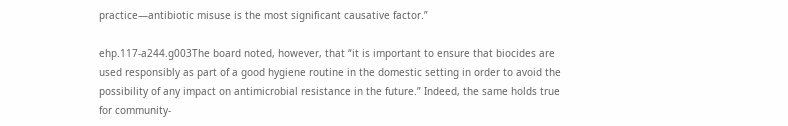practice—antibiotic misuse is the most significant causative factor.”

ehp.117-a244.g003The board noted, however, that “it is important to ensure that biocides are used responsibly as part of a good hygiene routine in the domestic setting in order to avoid the possibility of any impact on antimicrobial resistance in the future.” Indeed, the same holds true for community-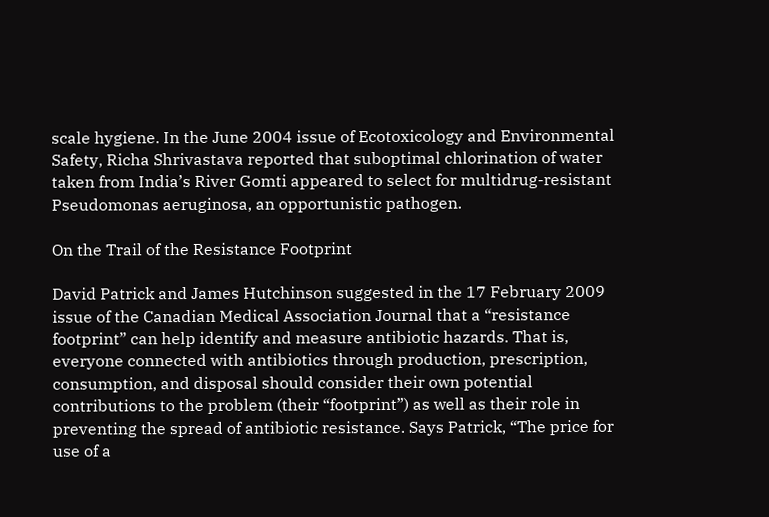scale hygiene. In the June 2004 issue of Ecotoxicology and Environmental Safety, Richa Shrivastava reported that suboptimal chlorination of water taken from India’s River Gomti appeared to select for multidrug-resistant Pseudomonas aeruginosa, an opportunistic pathogen.

On the Trail of the Resistance Footprint

David Patrick and James Hutchinson suggested in the 17 February 2009 issue of the Canadian Medical Association Journal that a “resistance footprint” can help identify and measure antibiotic hazards. That is, everyone connected with antibiotics through production, prescription, consumption, and disposal should consider their own potential contributions to the problem (their “footprint”) as well as their role in preventing the spread of antibiotic resistance. Says Patrick, “The price for use of a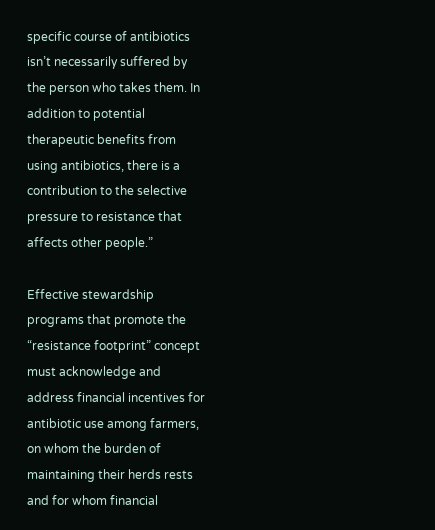specific course of antibiotics isn’t necessarily suffered by the person who takes them. In addition to potential therapeutic benefits from using antibiotics, there is a contribution to the selective pressure to resistance that affects other people.”

Effective stewardship programs that promote the “resistance footprint” concept must acknowledge and address financial incentives for antibiotic use among farmers, on whom the burden of maintaining their herds rests and for whom financial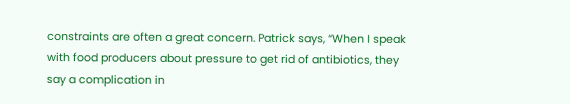constraints are often a great concern. Patrick says, “When I speak with food producers about pressure to get rid of antibiotics, they say a complication in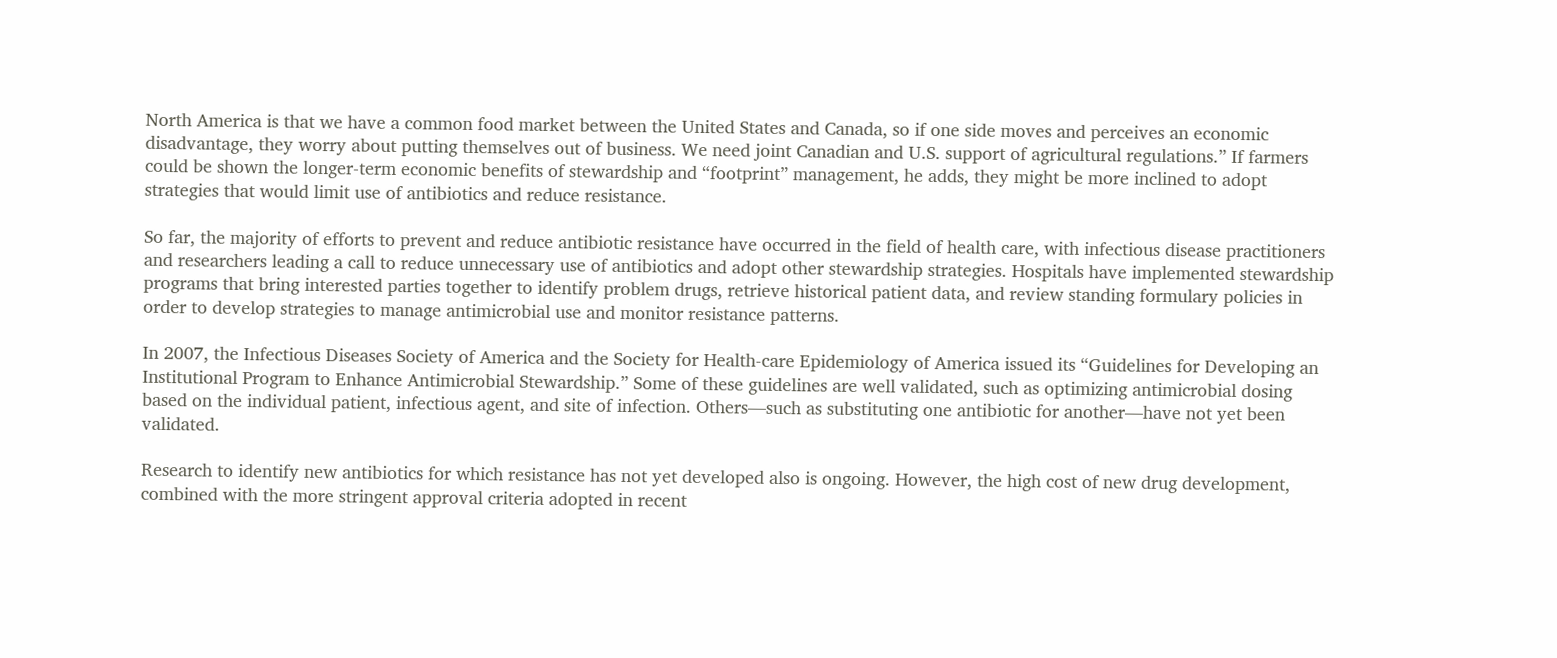North America is that we have a common food market between the United States and Canada, so if one side moves and perceives an economic disadvantage, they worry about putting themselves out of business. We need joint Canadian and U.S. support of agricultural regulations.” If farmers could be shown the longer-term economic benefits of stewardship and “footprint” management, he adds, they might be more inclined to adopt strategies that would limit use of antibiotics and reduce resistance.

So far, the majority of efforts to prevent and reduce antibiotic resistance have occurred in the field of health care, with infectious disease practitioners and researchers leading a call to reduce unnecessary use of antibiotics and adopt other stewardship strategies. Hospitals have implemented stewardship programs that bring interested parties together to identify problem drugs, retrieve historical patient data, and review standing formulary policies in order to develop strategies to manage antimicrobial use and monitor resistance patterns.

In 2007, the Infectious Diseases Society of America and the Society for Health-care Epidemiology of America issued its “Guidelines for Developing an Institutional Program to Enhance Antimicrobial Stewardship.” Some of these guidelines are well validated, such as optimizing antimicrobial dosing based on the individual patient, infectious agent, and site of infection. Others—such as substituting one antibiotic for another—have not yet been validated.

Research to identify new antibiotics for which resistance has not yet developed also is ongoing. However, the high cost of new drug development, combined with the more stringent approval criteria adopted in recent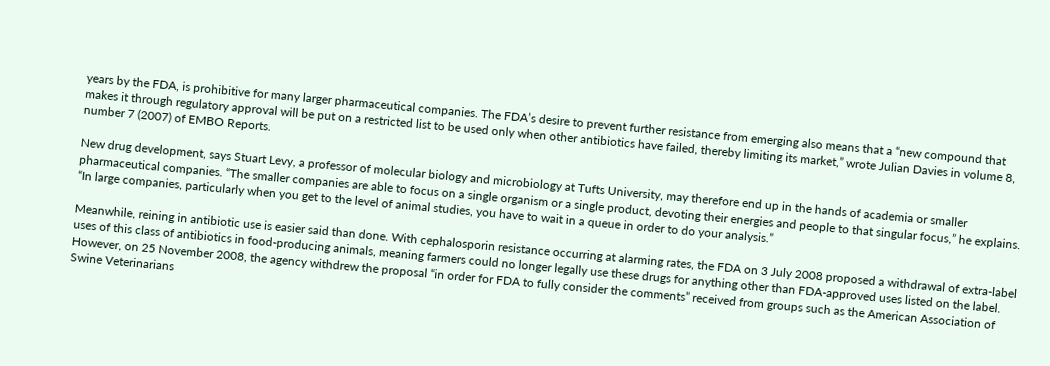years by the FDA, is prohibitive for many larger pharmaceutical companies. The FDA’s desire to prevent further resistance from emerging also means that a “new compound that makes it through regulatory approval will be put on a restricted list to be used only when other antibiotics have failed, thereby limiting its market,” wrote Julian Davies in volume 8, number 7 (2007) of EMBO Reports.

New drug development, says Stuart Levy, a professor of molecular biology and microbiology at Tufts University, may therefore end up in the hands of academia or smaller pharmaceutical companies. “The smaller companies are able to focus on a single organism or a single product, devoting their energies and people to that singular focus,” he explains. “In large companies, particularly when you get to the level of animal studies, you have to wait in a queue in order to do your analysis.”

Meanwhile, reining in antibiotic use is easier said than done. With cephalosporin resistance occurring at alarming rates, the FDA on 3 July 2008 proposed a withdrawal of extra-label uses of this class of antibiotics in food-producing animals, meaning farmers could no longer legally use these drugs for anything other than FDA-approved uses listed on the label. However, on 25 November 2008, the agency withdrew the proposal “in order for FDA to fully consider the comments” received from groups such as the American Association of Swine Veterinarians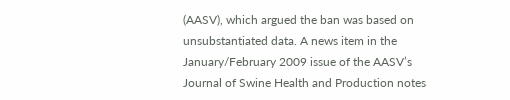(AASV), which argued the ban was based on unsubstantiated data. A news item in the January/February 2009 issue of the AASV’s Journal of Swine Health and Production notes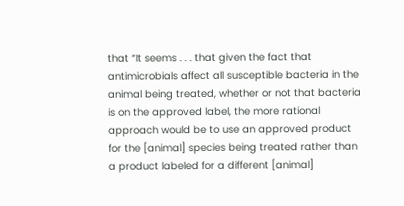that “It seems . . . that given the fact that antimicrobials affect all susceptible bacteria in the animal being treated, whether or not that bacteria is on the approved label, the more rational approach would be to use an approved product for the [animal] species being treated rather than a product labeled for a different [animal]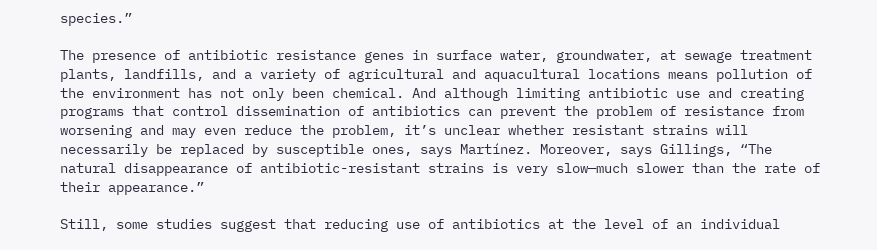species.”

The presence of antibiotic resistance genes in surface water, groundwater, at sewage treatment plants, landfills, and a variety of agricultural and aquacultural locations means pollution of the environment has not only been chemical. And although limiting antibiotic use and creating programs that control dissemination of antibiotics can prevent the problem of resistance from worsening and may even reduce the problem, it’s unclear whether resistant strains will necessarily be replaced by susceptible ones, says Martínez. Moreover, says Gillings, “The natural disappearance of antibiotic-resistant strains is very slow—much slower than the rate of their appearance.”

Still, some studies suggest that reducing use of antibiotics at the level of an individual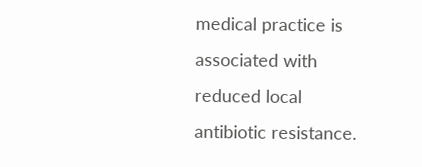medical practice is associated with reduced local antibiotic resistance.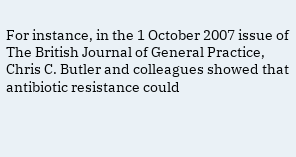For instance, in the 1 October 2007 issue of The British Journal of General Practice, Chris C. Butler and colleagues showed that antibiotic resistance could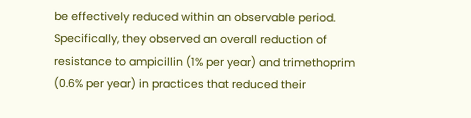be effectively reduced within an observable period. Specifically, they observed an overall reduction of resistance to ampicillin (1% per year) and trimethoprim (0.6% per year) in practices that reduced their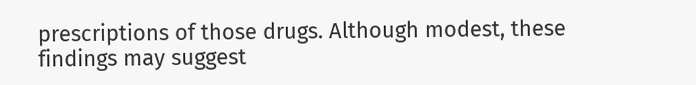prescriptions of those drugs. Although modest, these findings may suggest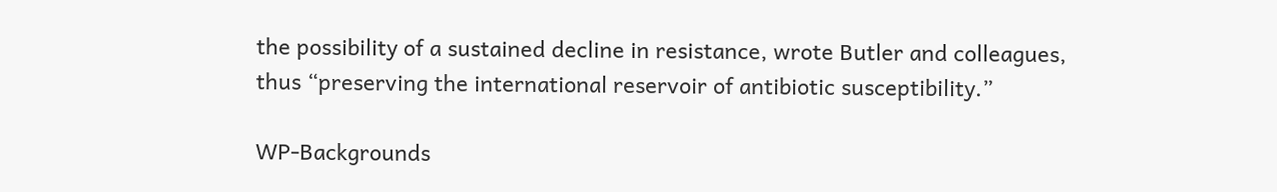the possibility of a sustained decline in resistance, wrote Butler and colleagues, thus “preserving the international reservoir of antibiotic susceptibility.”

WP-Backgrounds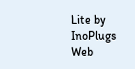Lite by InoPlugs Web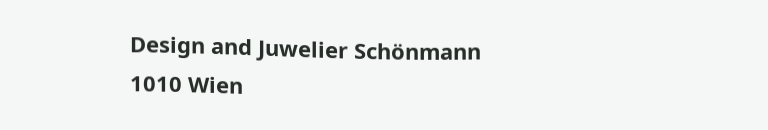Design and Juwelier Schönmann 1010 Wien